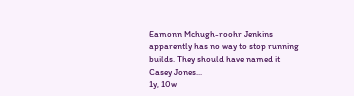Eamonn Mchugh-roohr Jenkins apparently has no way to stop running builds. They should have named it Casey Jones...
1y, 10w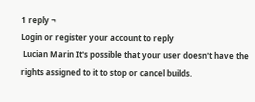1 reply ¬
Login or register your account to reply
 Lucian Marin It's possible that your user doesn't have the rights assigned to it to stop or cancel builds.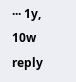··· 1y, 10w reply